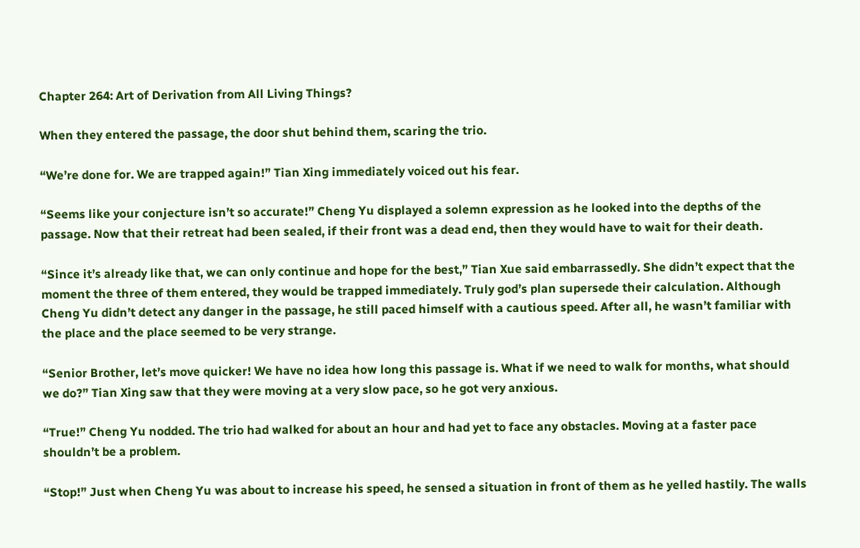Chapter 264: Art of Derivation from All Living Things?

When they entered the passage, the door shut behind them, scaring the trio.

“We’re done for. We are trapped again!” Tian Xing immediately voiced out his fear.

“Seems like your conjecture isn’t so accurate!” Cheng Yu displayed a solemn expression as he looked into the depths of the passage. Now that their retreat had been sealed, if their front was a dead end, then they would have to wait for their death.

“Since it’s already like that, we can only continue and hope for the best,” Tian Xue said embarrassedly. She didn’t expect that the moment the three of them entered, they would be trapped immediately. Truly god’s plan supersede their calculation. Although Cheng Yu didn’t detect any danger in the passage, he still paced himself with a cautious speed. After all, he wasn’t familiar with the place and the place seemed to be very strange.

“Senior Brother, let’s move quicker! We have no idea how long this passage is. What if we need to walk for months, what should we do?” Tian Xing saw that they were moving at a very slow pace, so he got very anxious.

“True!” Cheng Yu nodded. The trio had walked for about an hour and had yet to face any obstacles. Moving at a faster pace shouldn’t be a problem.

“Stop!” Just when Cheng Yu was about to increase his speed, he sensed a situation in front of them as he yelled hastily. The walls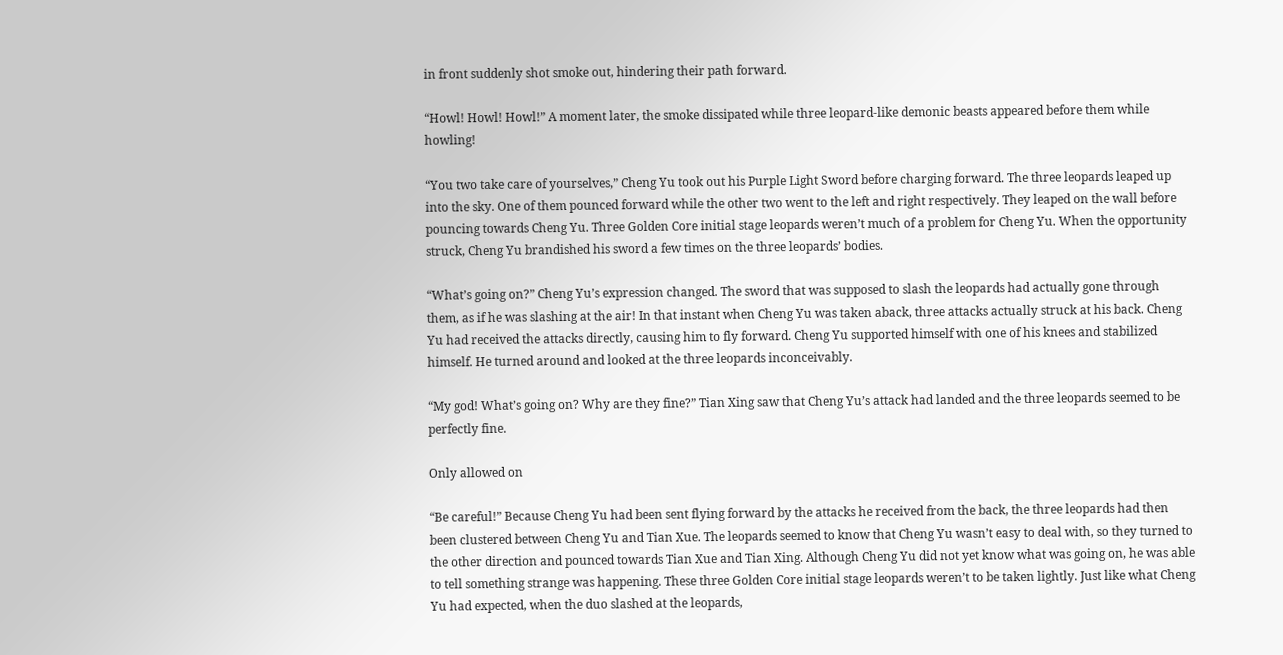in front suddenly shot smoke out, hindering their path forward.

“Howl! Howl! Howl!” A moment later, the smoke dissipated while three leopard-like demonic beasts appeared before them while howling!

“You two take care of yourselves,” Cheng Yu took out his Purple Light Sword before charging forward. The three leopards leaped up into the sky. One of them pounced forward while the other two went to the left and right respectively. They leaped on the wall before pouncing towards Cheng Yu. Three Golden Core initial stage leopards weren’t much of a problem for Cheng Yu. When the opportunity struck, Cheng Yu brandished his sword a few times on the three leopards’ bodies.

“What’s going on?” Cheng Yu’s expression changed. The sword that was supposed to slash the leopards had actually gone through them, as if he was slashing at the air! In that instant when Cheng Yu was taken aback, three attacks actually struck at his back. Cheng Yu had received the attacks directly, causing him to fly forward. Cheng Yu supported himself with one of his knees and stabilized himself. He turned around and looked at the three leopards inconceivably.

“My god! What’s going on? Why are they fine?” Tian Xing saw that Cheng Yu’s attack had landed and the three leopards seemed to be perfectly fine.

Only allowed on

“Be careful!” Because Cheng Yu had been sent flying forward by the attacks he received from the back, the three leopards had then been clustered between Cheng Yu and Tian Xue. The leopards seemed to know that Cheng Yu wasn’t easy to deal with, so they turned to the other direction and pounced towards Tian Xue and Tian Xing. Although Cheng Yu did not yet know what was going on, he was able to tell something strange was happening. These three Golden Core initial stage leopards weren’t to be taken lightly. Just like what Cheng Yu had expected, when the duo slashed at the leopards,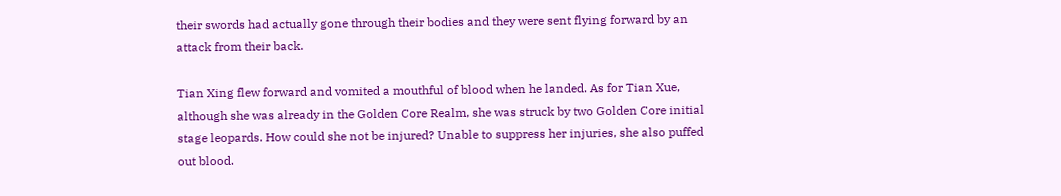their swords had actually gone through their bodies and they were sent flying forward by an attack from their back.

Tian Xing flew forward and vomited a mouthful of blood when he landed. As for Tian Xue, although she was already in the Golden Core Realm, she was struck by two Golden Core initial stage leopards. How could she not be injured? Unable to suppress her injuries, she also puffed out blood.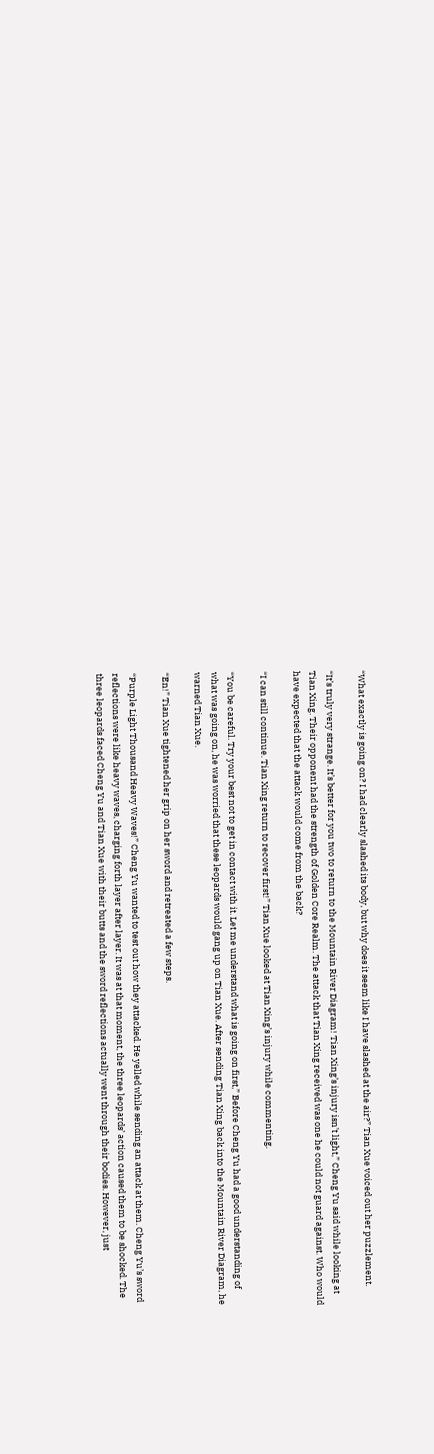“What exactly is going on? I had clearly slashed its body, but why does it seem like I have slashed at the air?” Tian Xue voiced out her puzzlement.

“It’s truly very strange. It’s better for you two to return to the Mountain River Diagram! Tian Xing’s injury isn’t light,” Cheng Yu said while looking at Tian Xing. Their opponent had the strength of Golden Core Realm. The attack that Tian Xing received was one he could not guard against. Who would have expected that the attack would come from the back?

“I can still continue. Tian Xing return to recover first!” Tian Xue looked at Tian Xing’s injury while commenting.

“You be careful. Try your best not to get in contact with it. Let me understand what is going on first,” Before Cheng Yu had a good understanding of what was going on, he was worried that these leopards would gang up on Tian Xue. After sending Tian Xing back into the Mountain River Diagram, he warned Tian Xue.

“En!” Tian Xue tightened her grip on her sword and retreated a few steps.

“Purple Light Thousand Heavy Waves!” Cheng Yu wanted to test out how they attacked. He yelled while sending an attack at them. Cheng Yu’s sword reflections were like heavy waves, charging forth layer after layer. It was at that moment, the three leopards’ action caused them to be shocked. The three leopards faced Cheng Yu and Tian Xue with their butts and the sword reflections actually went through their bodies. However, just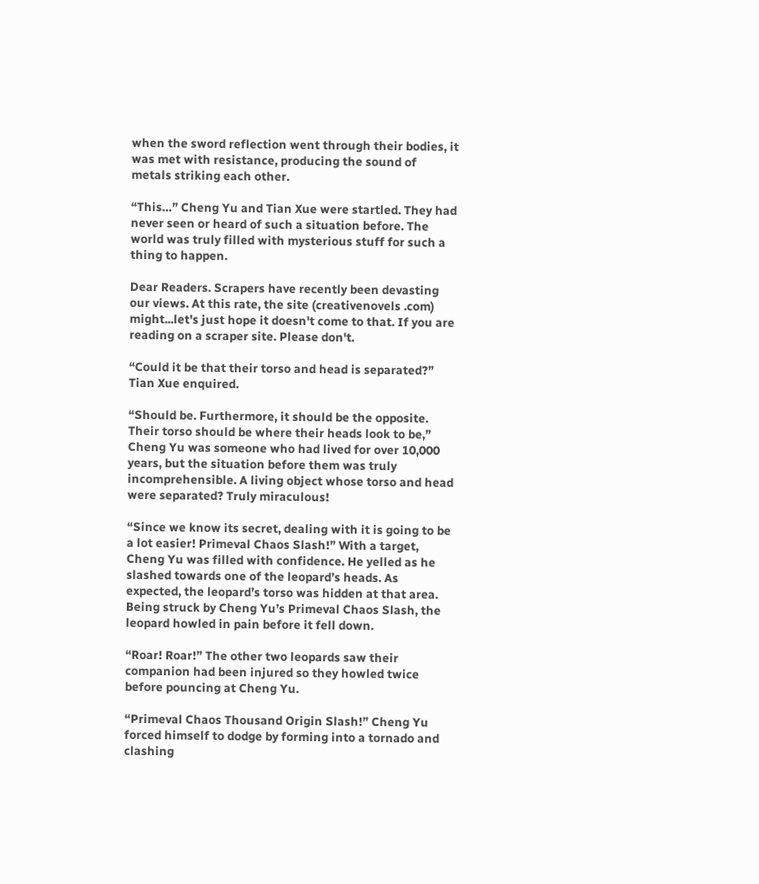when the sword reflection went through their bodies, it was met with resistance, producing the sound of metals striking each other.

“This…” Cheng Yu and Tian Xue were startled. They had never seen or heard of such a situation before. The world was truly filled with mysterious stuff for such a thing to happen.

Dear Readers. Scrapers have recently been devasting our views. At this rate, the site (creativenovels .com) might...let's just hope it doesn't come to that. If you are reading on a scraper site. Please don't.

“Could it be that their torso and head is separated?” Tian Xue enquired.

“Should be. Furthermore, it should be the opposite. Their torso should be where their heads look to be,” Cheng Yu was someone who had lived for over 10,000 years, but the situation before them was truly incomprehensible. A living object whose torso and head were separated? Truly miraculous!

“Since we know its secret, dealing with it is going to be a lot easier! Primeval Chaos Slash!” With a target, Cheng Yu was filled with confidence. He yelled as he slashed towards one of the leopard’s heads. As expected, the leopard’s torso was hidden at that area. Being struck by Cheng Yu’s Primeval Chaos Slash, the leopard howled in pain before it fell down.

“Roar! Roar!” The other two leopards saw their companion had been injured so they howled twice before pouncing at Cheng Yu.

“Primeval Chaos Thousand Origin Slash!” Cheng Yu forced himself to dodge by forming into a tornado and clashing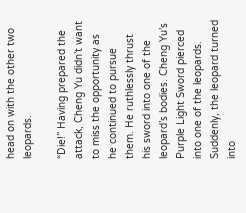head on with the other two leopards.

“Die!” Having prepared the attack, Cheng Yu didn’t want to miss the opportunity as he continued to pursue them. He ruthlessly thrust his sword into one of the leopard’s bodies. Cheng Yu’s Purple Light Sword pierced into one of the leopards. Suddenly, the leopard turned into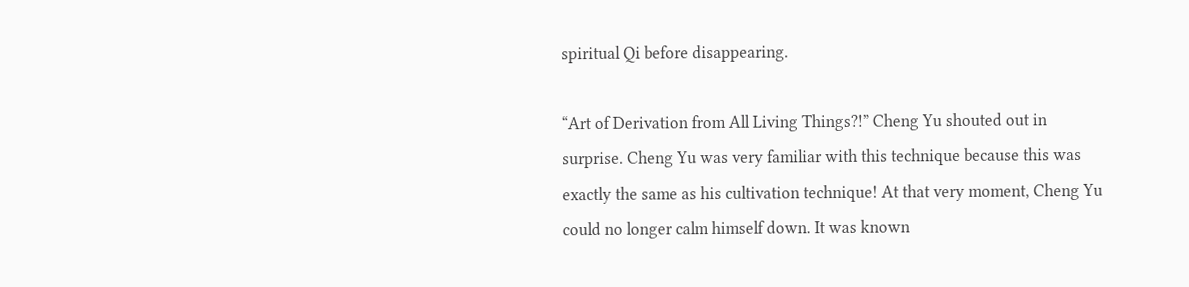spiritual Qi before disappearing.

“Art of Derivation from All Living Things?!” Cheng Yu shouted out in surprise. Cheng Yu was very familiar with this technique because this was exactly the same as his cultivation technique! At that very moment, Cheng Yu could no longer calm himself down. It was known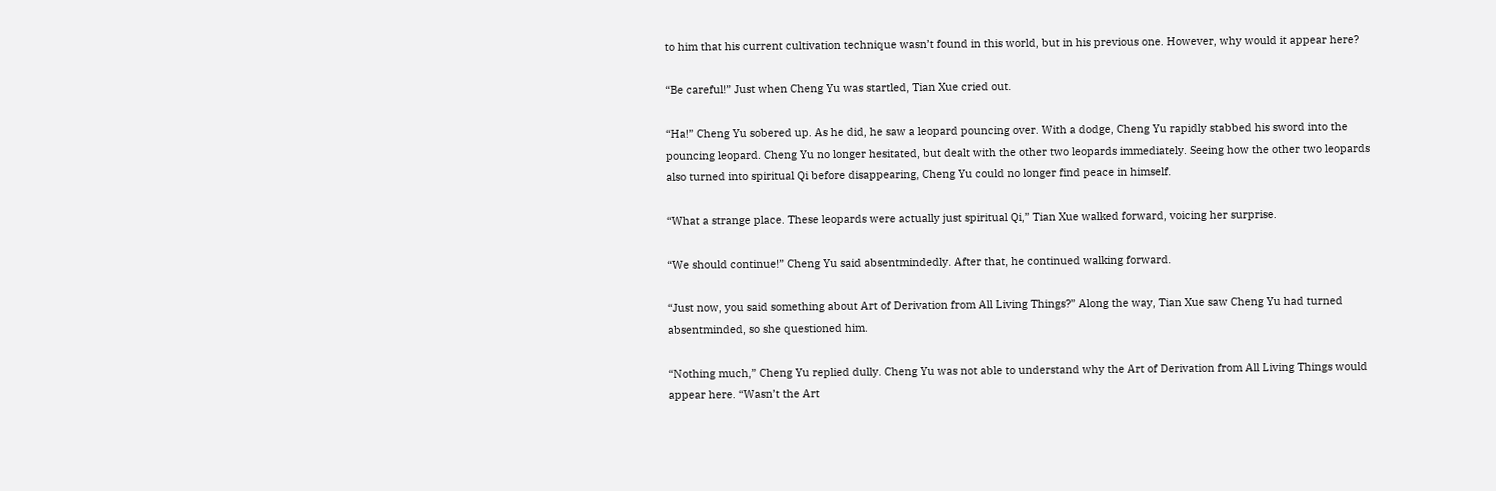to him that his current cultivation technique wasn’t found in this world, but in his previous one. However, why would it appear here?

“Be careful!” Just when Cheng Yu was startled, Tian Xue cried out.

“Ha!” Cheng Yu sobered up. As he did, he saw a leopard pouncing over. With a dodge, Cheng Yu rapidly stabbed his sword into the pouncing leopard. Cheng Yu no longer hesitated, but dealt with the other two leopards immediately. Seeing how the other two leopards also turned into spiritual Qi before disappearing, Cheng Yu could no longer find peace in himself.

“What a strange place. These leopards were actually just spiritual Qi,” Tian Xue walked forward, voicing her surprise.

“We should continue!” Cheng Yu said absentmindedly. After that, he continued walking forward.

“Just now, you said something about Art of Derivation from All Living Things?” Along the way, Tian Xue saw Cheng Yu had turned absentminded, so she questioned him.

“Nothing much,” Cheng Yu replied dully. Cheng Yu was not able to understand why the Art of Derivation from All Living Things would appear here. “Wasn’t the Art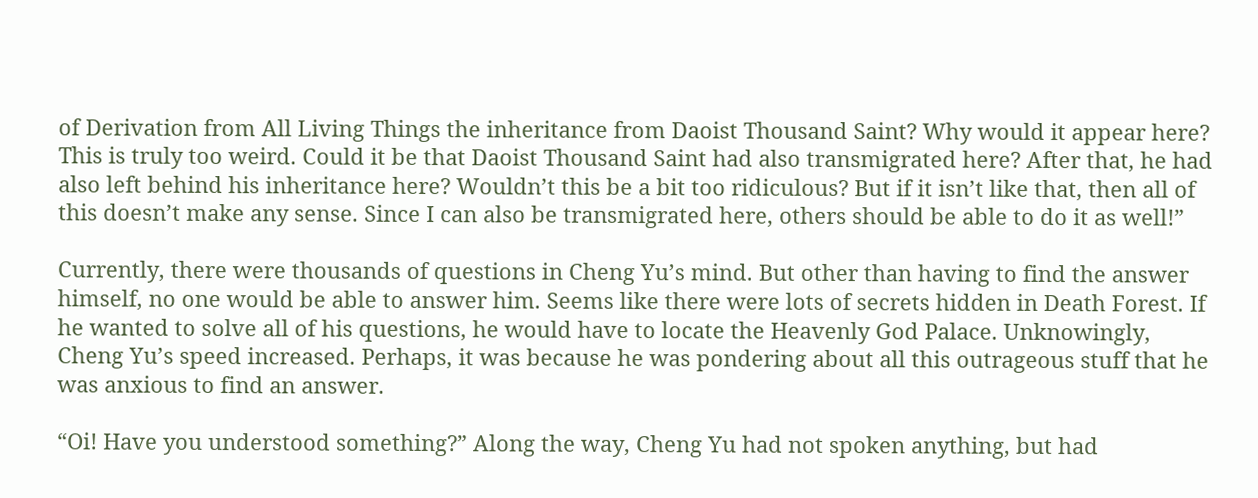of Derivation from All Living Things the inheritance from Daoist Thousand Saint? Why would it appear here? This is truly too weird. Could it be that Daoist Thousand Saint had also transmigrated here? After that, he had also left behind his inheritance here? Wouldn’t this be a bit too ridiculous? But if it isn’t like that, then all of this doesn’t make any sense. Since I can also be transmigrated here, others should be able to do it as well!”

Currently, there were thousands of questions in Cheng Yu’s mind. But other than having to find the answer himself, no one would be able to answer him. Seems like there were lots of secrets hidden in Death Forest. If he wanted to solve all of his questions, he would have to locate the Heavenly God Palace. Unknowingly, Cheng Yu’s speed increased. Perhaps, it was because he was pondering about all this outrageous stuff that he was anxious to find an answer.

“Oi! Have you understood something?” Along the way, Cheng Yu had not spoken anything, but had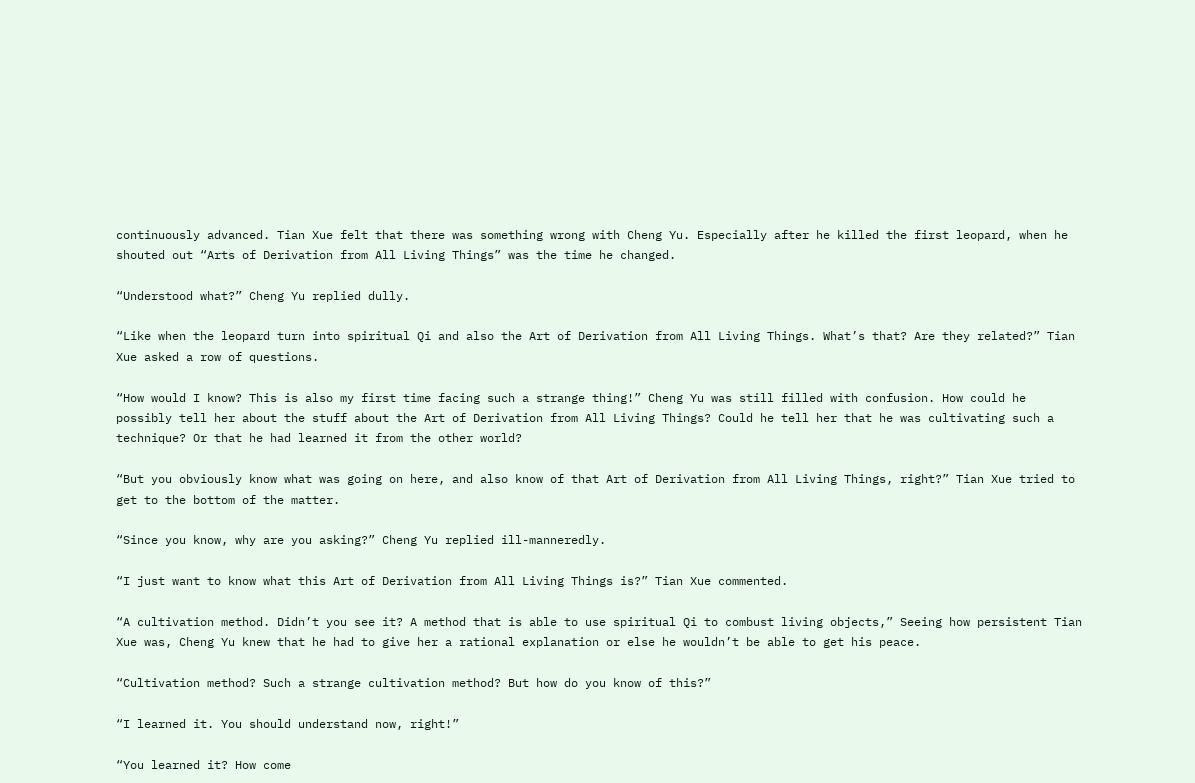continuously advanced. Tian Xue felt that there was something wrong with Cheng Yu. Especially after he killed the first leopard, when he shouted out “Arts of Derivation from All Living Things” was the time he changed.

“Understood what?” Cheng Yu replied dully.

“Like when the leopard turn into spiritual Qi and also the Art of Derivation from All Living Things. What’s that? Are they related?” Tian Xue asked a row of questions.

“How would I know? This is also my first time facing such a strange thing!” Cheng Yu was still filled with confusion. How could he possibly tell her about the stuff about the Art of Derivation from All Living Things? Could he tell her that he was cultivating such a technique? Or that he had learned it from the other world?

“But you obviously know what was going on here, and also know of that Art of Derivation from All Living Things, right?” Tian Xue tried to get to the bottom of the matter.

“Since you know, why are you asking?” Cheng Yu replied ill-manneredly.

“I just want to know what this Art of Derivation from All Living Things is?” Tian Xue commented.

“A cultivation method. Didn’t you see it? A method that is able to use spiritual Qi to combust living objects,” Seeing how persistent Tian Xue was, Cheng Yu knew that he had to give her a rational explanation or else he wouldn’t be able to get his peace.

“Cultivation method? Such a strange cultivation method? But how do you know of this?”

“I learned it. You should understand now, right!”

“You learned it? How come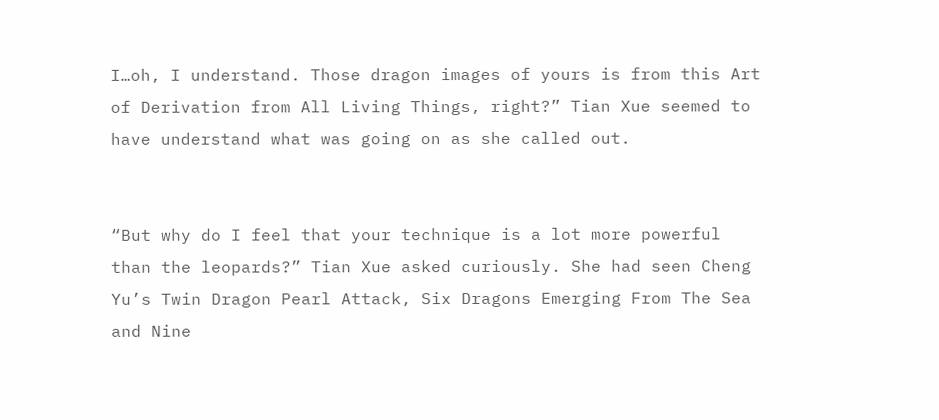I…oh, I understand. Those dragon images of yours is from this Art of Derivation from All Living Things, right?” Tian Xue seemed to have understand what was going on as she called out.


“But why do I feel that your technique is a lot more powerful than the leopards?” Tian Xue asked curiously. She had seen Cheng Yu’s Twin Dragon Pearl Attack, Six Dragons Emerging From The Sea and Nine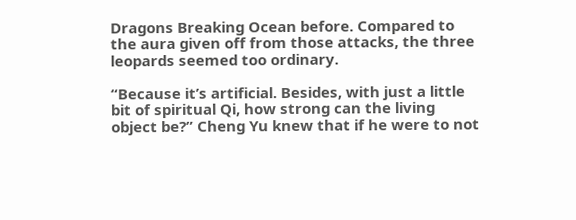Dragons Breaking Ocean before. Compared to the aura given off from those attacks, the three leopards seemed too ordinary.

“Because it’s artificial. Besides, with just a little bit of spiritual Qi, how strong can the living object be?” Cheng Yu knew that if he were to not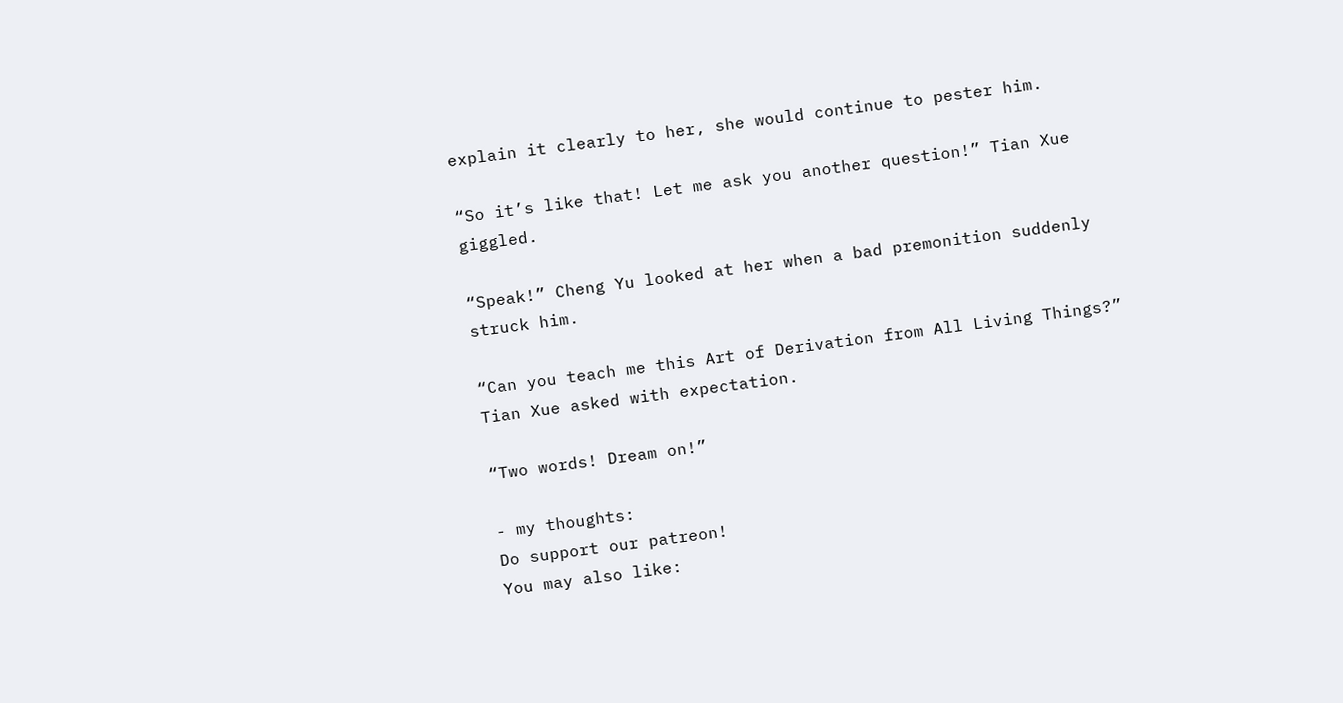explain it clearly to her, she would continue to pester him.

“So it’s like that! Let me ask you another question!” Tian Xue giggled.

“Speak!” Cheng Yu looked at her when a bad premonition suddenly struck him.

“Can you teach me this Art of Derivation from All Living Things?” Tian Xue asked with expectation.

“Two words! Dream on!”

- my thoughts:
Do support our patreon!
You may also like: